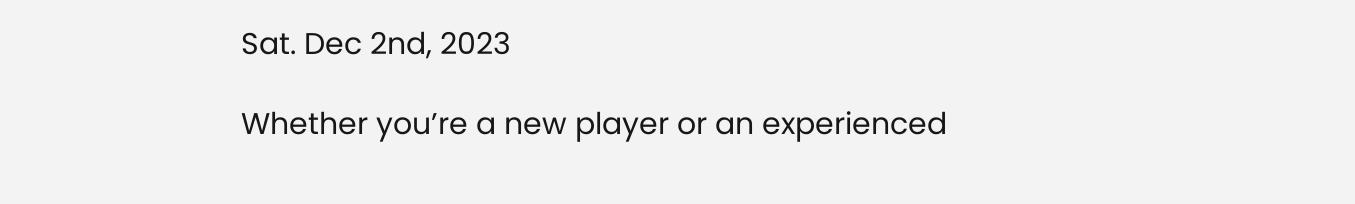Sat. Dec 2nd, 2023

Whether you’re a new player or an experienced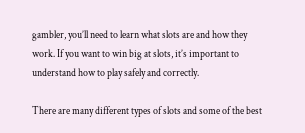gambler, you’ll need to learn what slots are and how they work. If you want to win big at slots, it’s important to understand how to play safely and correctly.

There are many different types of slots and some of the best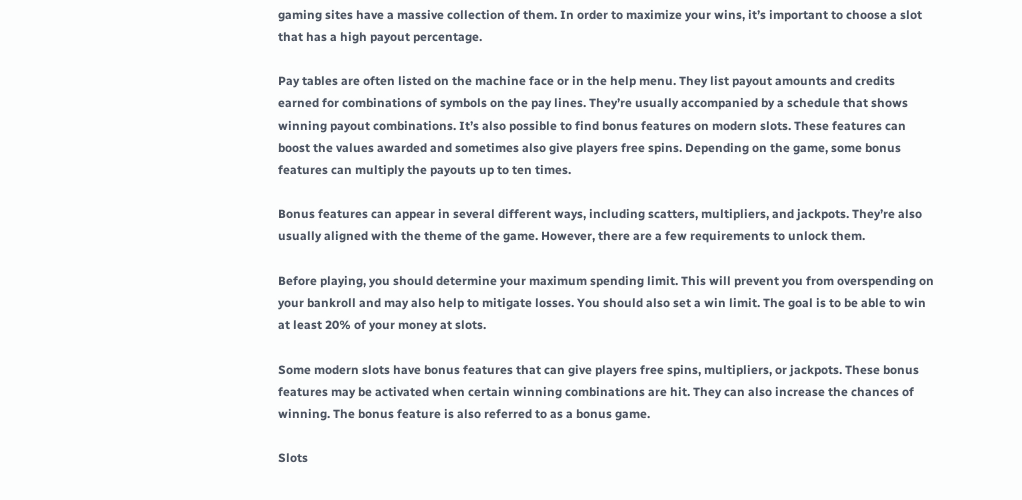gaming sites have a massive collection of them. In order to maximize your wins, it’s important to choose a slot that has a high payout percentage.

Pay tables are often listed on the machine face or in the help menu. They list payout amounts and credits earned for combinations of symbols on the pay lines. They’re usually accompanied by a schedule that shows winning payout combinations. It’s also possible to find bonus features on modern slots. These features can boost the values awarded and sometimes also give players free spins. Depending on the game, some bonus features can multiply the payouts up to ten times.

Bonus features can appear in several different ways, including scatters, multipliers, and jackpots. They’re also usually aligned with the theme of the game. However, there are a few requirements to unlock them.

Before playing, you should determine your maximum spending limit. This will prevent you from overspending on your bankroll and may also help to mitigate losses. You should also set a win limit. The goal is to be able to win at least 20% of your money at slots.

Some modern slots have bonus features that can give players free spins, multipliers, or jackpots. These bonus features may be activated when certain winning combinations are hit. They can also increase the chances of winning. The bonus feature is also referred to as a bonus game.

Slots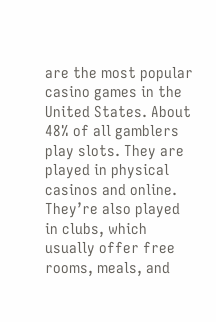are the most popular casino games in the United States. About 48% of all gamblers play slots. They are played in physical casinos and online. They’re also played in clubs, which usually offer free rooms, meals, and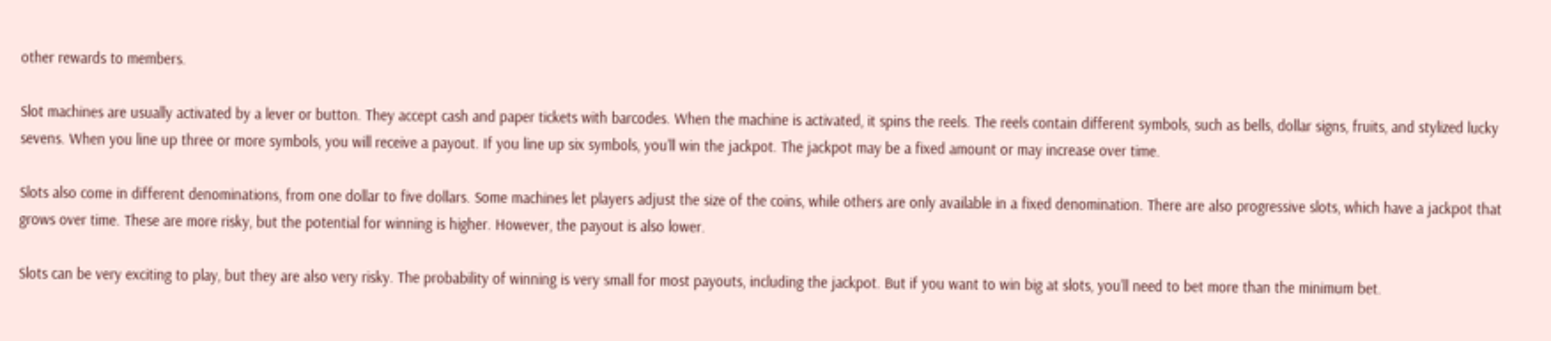other rewards to members.

Slot machines are usually activated by a lever or button. They accept cash and paper tickets with barcodes. When the machine is activated, it spins the reels. The reels contain different symbols, such as bells, dollar signs, fruits, and stylized lucky sevens. When you line up three or more symbols, you will receive a payout. If you line up six symbols, you’ll win the jackpot. The jackpot may be a fixed amount or may increase over time.

Slots also come in different denominations, from one dollar to five dollars. Some machines let players adjust the size of the coins, while others are only available in a fixed denomination. There are also progressive slots, which have a jackpot that grows over time. These are more risky, but the potential for winning is higher. However, the payout is also lower.

Slots can be very exciting to play, but they are also very risky. The probability of winning is very small for most payouts, including the jackpot. But if you want to win big at slots, you’ll need to bet more than the minimum bet.